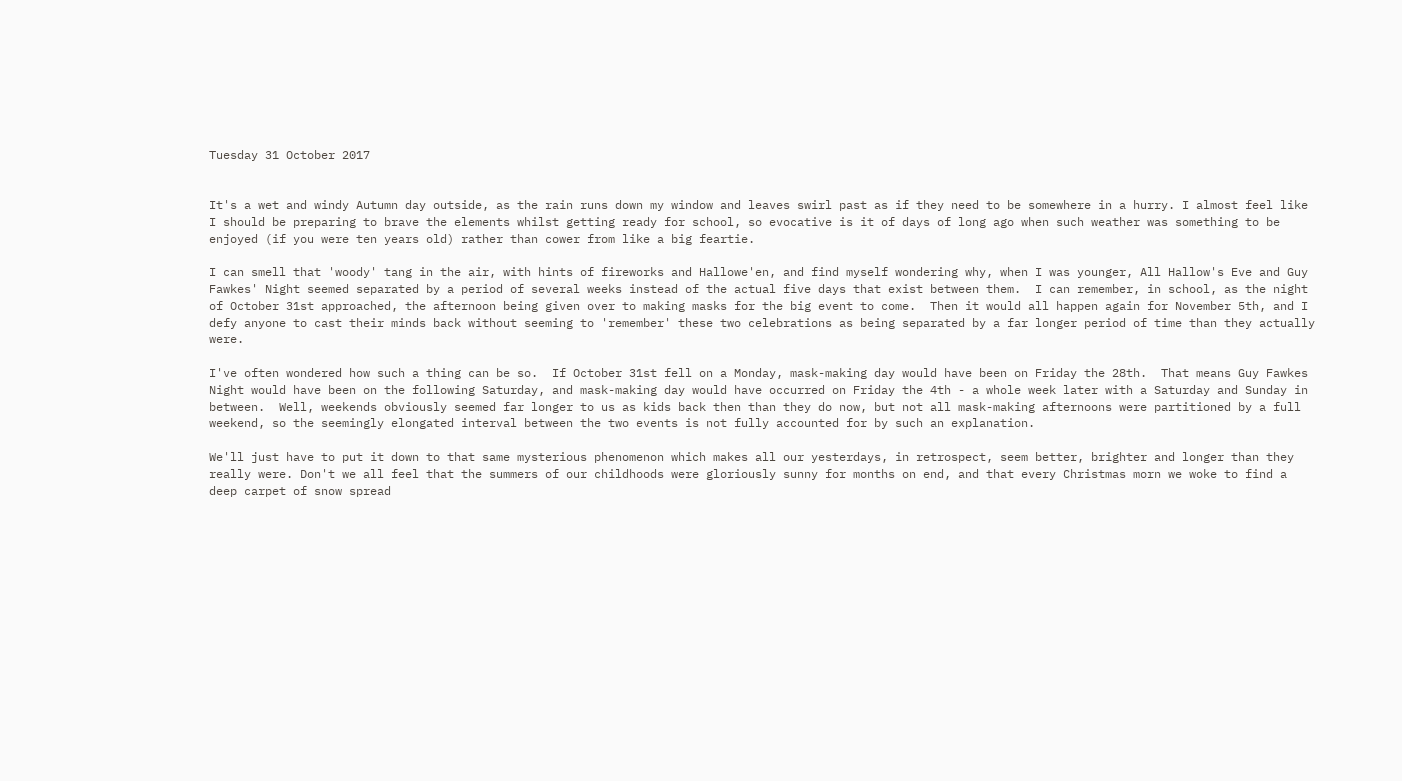Tuesday 31 October 2017


It's a wet and windy Autumn day outside, as the rain runs down my window and leaves swirl past as if they need to be somewhere in a hurry. I almost feel like I should be preparing to brave the elements whilst getting ready for school, so evocative is it of days of long ago when such weather was something to be enjoyed (if you were ten years old) rather than cower from like a big feartie.

I can smell that 'woody' tang in the air, with hints of fireworks and Hallowe'en, and find myself wondering why, when I was younger, All Hallow's Eve and Guy Fawkes' Night seemed separated by a period of several weeks instead of the actual five days that exist between them.  I can remember, in school, as the night of October 31st approached, the afternoon being given over to making masks for the big event to come.  Then it would all happen again for November 5th, and I defy anyone to cast their minds back without seeming to 'remember' these two celebrations as being separated by a far longer period of time than they actually were.

I've often wondered how such a thing can be so.  If October 31st fell on a Monday, mask-making day would have been on Friday the 28th.  That means Guy Fawkes Night would have been on the following Saturday, and mask-making day would have occurred on Friday the 4th - a whole week later with a Saturday and Sunday in between.  Well, weekends obviously seemed far longer to us as kids back then than they do now, but not all mask-making afternoons were partitioned by a full weekend, so the seemingly elongated interval between the two events is not fully accounted for by such an explanation.

We'll just have to put it down to that same mysterious phenomenon which makes all our yesterdays, in retrospect, seem better, brighter and longer than they really were. Don't we all feel that the summers of our childhoods were gloriously sunny for months on end, and that every Christmas morn we woke to find a deep carpet of snow spread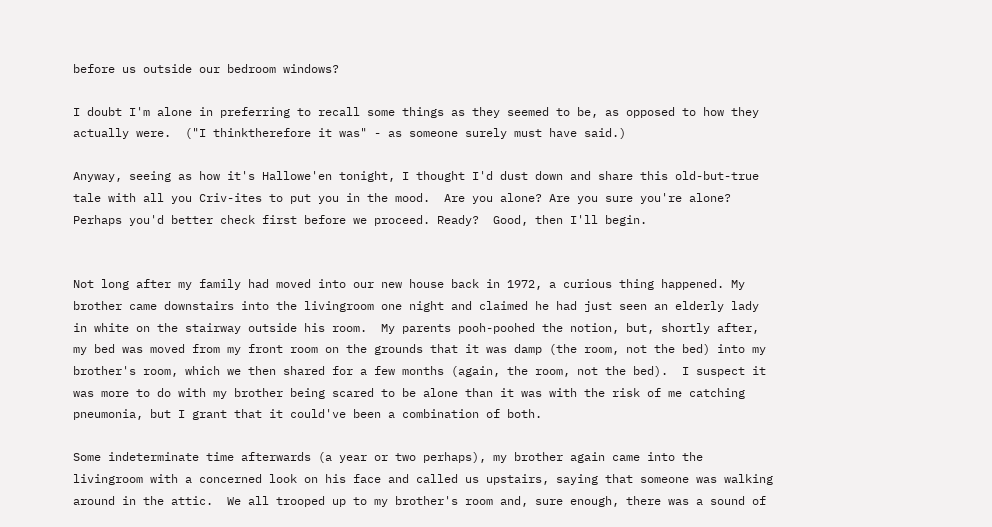before us outside our bedroom windows?

I doubt I'm alone in preferring to recall some things as they seemed to be, as opposed to how they actually were.  ("I thinktherefore it was" - as someone surely must have said.)

Anyway, seeing as how it's Hallowe'en tonight, I thought I'd dust down and share this old-but-true tale with all you Criv-ites to put you in the mood.  Are you alone? Are you sure you're alone?  Perhaps you'd better check first before we proceed. Ready?  Good, then I'll begin.


Not long after my family had moved into our new house back in 1972, a curious thing happened. My brother came downstairs into the livingroom one night and claimed he had just seen an elderly lady in white on the stairway outside his room.  My parents pooh-poohed the notion, but, shortly after, my bed was moved from my front room on the grounds that it was damp (the room, not the bed) into my brother's room, which we then shared for a few months (again, the room, not the bed).  I suspect it was more to do with my brother being scared to be alone than it was with the risk of me catching pneumonia, but I grant that it could've been a combination of both.

Some indeterminate time afterwards (a year or two perhaps), my brother again came into the livingroom with a concerned look on his face and called us upstairs, saying that someone was walking around in the attic.  We all trooped up to my brother's room and, sure enough, there was a sound of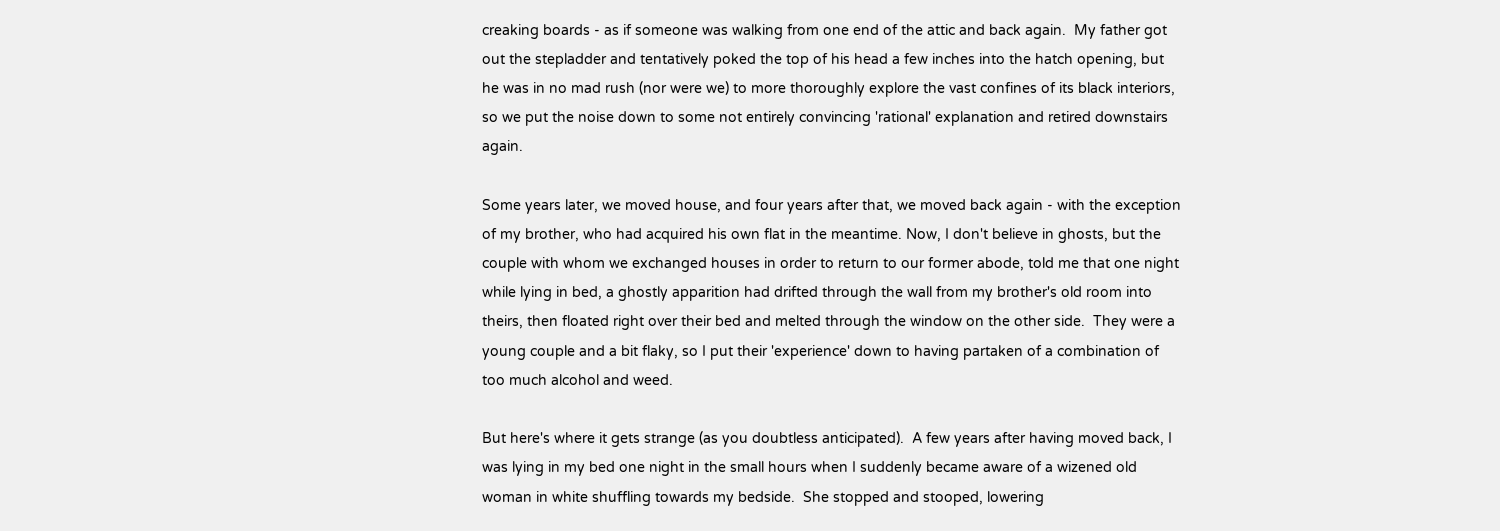creaking boards - as if someone was walking from one end of the attic and back again.  My father got out the stepladder and tentatively poked the top of his head a few inches into the hatch opening, but he was in no mad rush (nor were we) to more thoroughly explore the vast confines of its black interiors, so we put the noise down to some not entirely convincing 'rational' explanation and retired downstairs again.

Some years later, we moved house, and four years after that, we moved back again - with the exception of my brother, who had acquired his own flat in the meantime. Now, I don't believe in ghosts, but the couple with whom we exchanged houses in order to return to our former abode, told me that one night while lying in bed, a ghostly apparition had drifted through the wall from my brother's old room into theirs, then floated right over their bed and melted through the window on the other side.  They were a young couple and a bit flaky, so I put their 'experience' down to having partaken of a combination of too much alcohol and weed.

But here's where it gets strange (as you doubtless anticipated).  A few years after having moved back, I was lying in my bed one night in the small hours when I suddenly became aware of a wizened old woman in white shuffling towards my bedside.  She stopped and stooped, lowering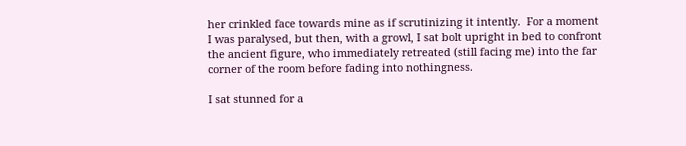her crinkled face towards mine as if scrutinizing it intently.  For a moment I was paralysed, but then, with a growl, I sat bolt upright in bed to confront the ancient figure, who immediately retreated (still facing me) into the far corner of the room before fading into nothingness.

I sat stunned for a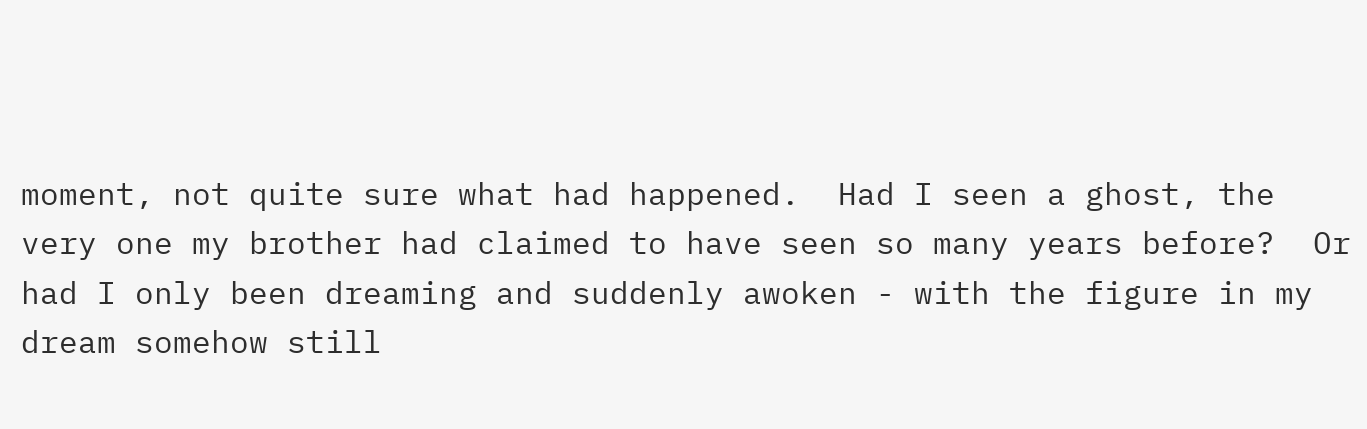moment, not quite sure what had happened.  Had I seen a ghost, the very one my brother had claimed to have seen so many years before?  Or had I only been dreaming and suddenly awoken - with the figure in my dream somehow still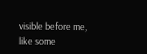visible before me, like some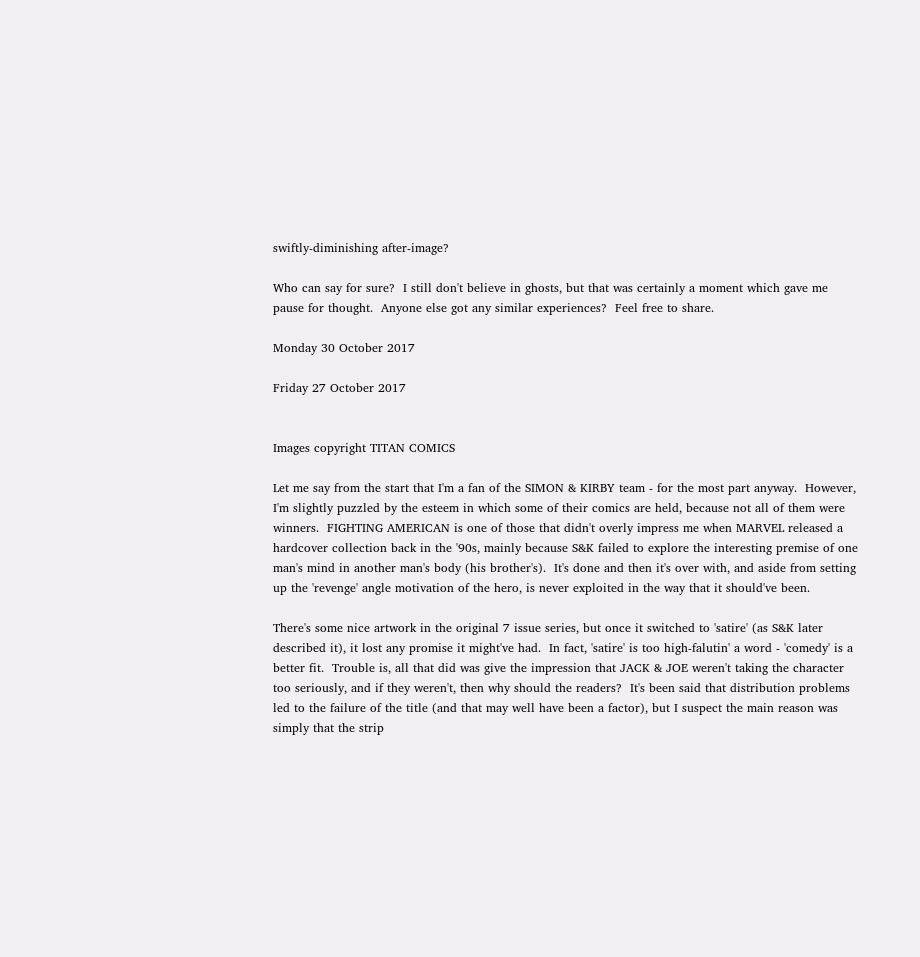swiftly-diminishing after-image?

Who can say for sure?  I still don't believe in ghosts, but that was certainly a moment which gave me pause for thought.  Anyone else got any similar experiences?  Feel free to share.

Monday 30 October 2017

Friday 27 October 2017


Images copyright TITAN COMICS

Let me say from the start that I'm a fan of the SIMON & KIRBY team - for the most part anyway.  However, I'm slightly puzzled by the esteem in which some of their comics are held, because not all of them were winners.  FIGHTING AMERICAN is one of those that didn't overly impress me when MARVEL released a hardcover collection back in the '90s, mainly because S&K failed to explore the interesting premise of one man's mind in another man's body (his brother's).  It's done and then it's over with, and aside from setting up the 'revenge' angle motivation of the hero, is never exploited in the way that it should've been.

There's some nice artwork in the original 7 issue series, but once it switched to 'satire' (as S&K later described it), it lost any promise it might've had.  In fact, 'satire' is too high-falutin' a word - 'comedy' is a better fit.  Trouble is, all that did was give the impression that JACK & JOE weren't taking the character too seriously, and if they weren't, then why should the readers?  It's been said that distribution problems led to the failure of the title (and that may well have been a factor), but I suspect the main reason was simply that the strip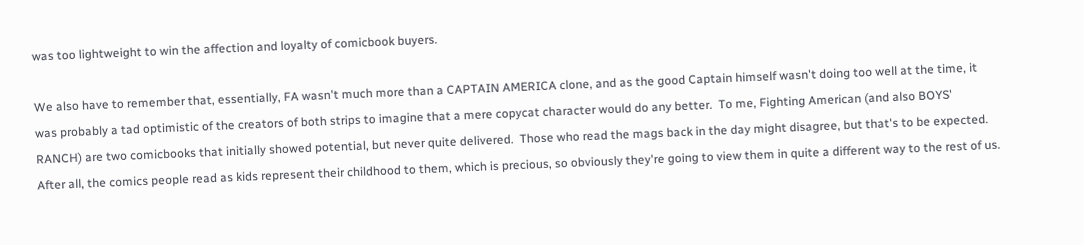was too lightweight to win the affection and loyalty of comicbook buyers.

We also have to remember that, essentially, FA wasn't much more than a CAPTAIN AMERICA clone, and as the good Captain himself wasn't doing too well at the time, it was probably a tad optimistic of the creators of both strips to imagine that a mere copycat character would do any better.  To me, Fighting American (and also BOYS' RANCH) are two comicbooks that initially showed potential, but never quite delivered.  Those who read the mags back in the day might disagree, but that's to be expected.  After all, the comics people read as kids represent their childhood to them, which is precious, so obviously they're going to view them in quite a different way to the rest of us.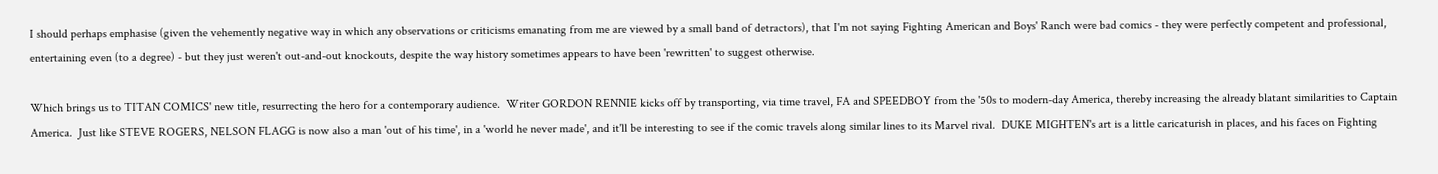I should perhaps emphasise (given the vehemently negative way in which any observations or criticisms emanating from me are viewed by a small band of detractors), that I'm not saying Fighting American and Boys' Ranch were bad comics - they were perfectly competent and professional, entertaining even (to a degree) - but they just weren't out-and-out knockouts, despite the way history sometimes appears to have been 'rewritten' to suggest otherwise.

Which brings us to TITAN COMICS' new title, resurrecting the hero for a contemporary audience.  Writer GORDON RENNIE kicks off by transporting, via time travel, FA and SPEEDBOY from the '50s to modern-day America, thereby increasing the already blatant similarities to Captain America.  Just like STEVE ROGERS, NELSON FLAGG is now also a man 'out of his time', in a 'world he never made', and it'll be interesting to see if the comic travels along similar lines to its Marvel rival.  DUKE MIGHTEN's art is a little caricaturish in places, and his faces on Fighting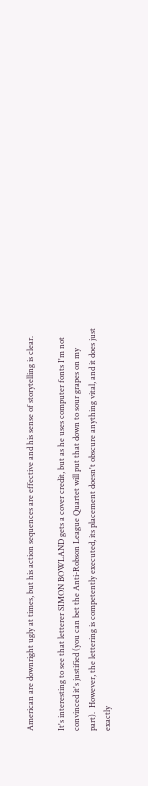American are downright ugly at times, but his action sequences are effective and his sense of storytelling is clear.

It's interesting to see that letterer SIMON BOWLAND gets a cover credit, but as he uses computer fonts I'm not convinced it's justified (you can bet the Anti-Robson League Quartet will put that down to sour grapes on my part).  However, the lettering is competently executed, its placement doesn't obscure anything vital, and it does just exactly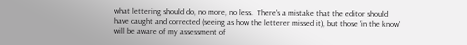what lettering should do, no more, no less.  There's a mistake that the editor should have caught and corrected (seeing as how the letterer missed it), but those 'in the know' will be aware of my assessment of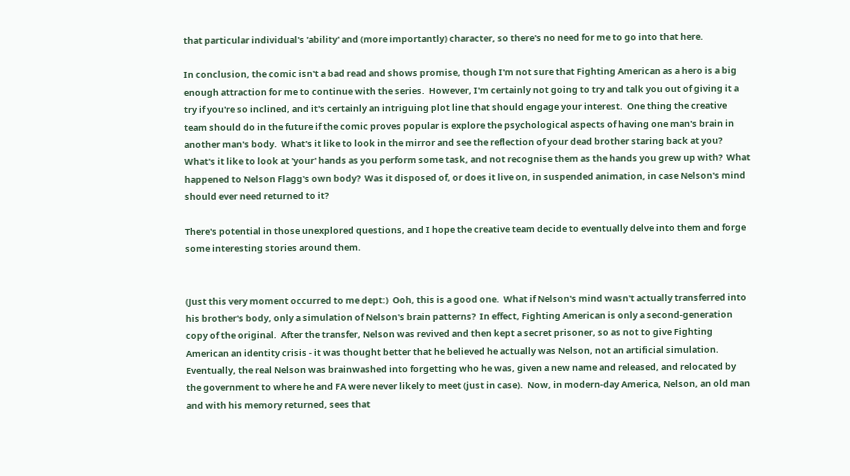that particular individual's 'ability' and (more importantly) character, so there's no need for me to go into that here.

In conclusion, the comic isn't a bad read and shows promise, though I'm not sure that Fighting American as a hero is a big enough attraction for me to continue with the series.  However, I'm certainly not going to try and talk you out of giving it a try if you're so inclined, and it's certainly an intriguing plot line that should engage your interest.  One thing the creative team should do in the future if the comic proves popular is explore the psychological aspects of having one man's brain in another man's body.  What's it like to look in the mirror and see the reflection of your dead brother staring back at you?  What's it like to look at 'your' hands as you perform some task, and not recognise them as the hands you grew up with?  What happened to Nelson Flagg's own body?  Was it disposed of, or does it live on, in suspended animation, in case Nelson's mind should ever need returned to it?

There's potential in those unexplored questions, and I hope the creative team decide to eventually delve into them and forge some interesting stories around them.


(Just this very moment occurred to me dept:)  Ooh, this is a good one.  What if Nelson's mind wasn't actually transferred into his brother's body, only a simulation of Nelson's brain patterns?  In effect, Fighting American is only a second-generation copy of the original.  After the transfer, Nelson was revived and then kept a secret prisoner, so as not to give Fighting American an identity crisis - it was thought better that he believed he actually was Nelson, not an artificial simulation.  Eventually, the real Nelson was brainwashed into forgetting who he was, given a new name and released, and relocated by the government to where he and FA were never likely to meet (just in case).  Now, in modern-day America, Nelson, an old man and with his memory returned, sees that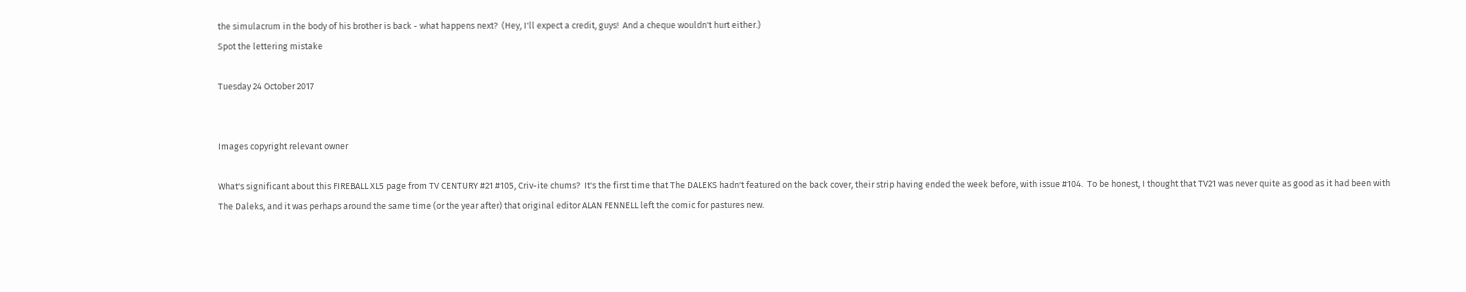the simulacrum in the body of his brother is back - what happens next?  (Hey, I'll expect a credit, guys!  And a cheque wouldn't hurt either.)
Spot the lettering mistake

Tuesday 24 October 2017


Images copyright relevant owner

What's significant about this FIREBALL XL5 page from TV CENTURY #21 #105, Criv-ite chums?  It's the first time that The DALEKS hadn't featured on the back cover, their strip having ended the week before, with issue #104.  To be honest, I thought that TV21 was never quite as good as it had been with The Daleks, and it was perhaps around the same time (or the year after) that original editor ALAN FENNELL left the comic for pastures new.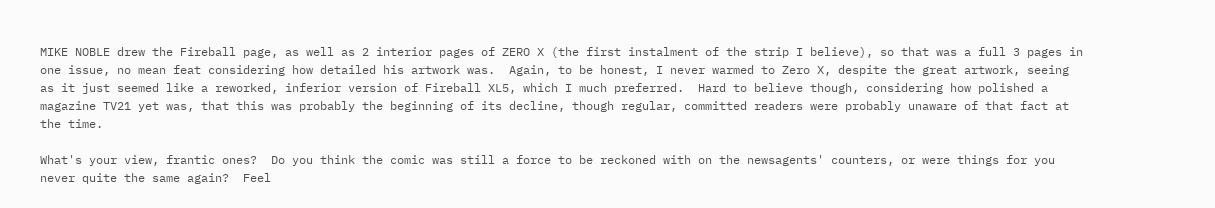MIKE NOBLE drew the Fireball page, as well as 2 interior pages of ZERO X (the first instalment of the strip I believe), so that was a full 3 pages in one issue, no mean feat considering how detailed his artwork was.  Again, to be honest, I never warmed to Zero X, despite the great artwork, seeing as it just seemed like a reworked, inferior version of Fireball XL5, which I much preferred.  Hard to believe though, considering how polished a magazine TV21 yet was, that this was probably the beginning of its decline, though regular, committed readers were probably unaware of that fact at the time.

What's your view, frantic ones?  Do you think the comic was still a force to be reckoned with on the newsagents' counters, or were things for you never quite the same again?  Feel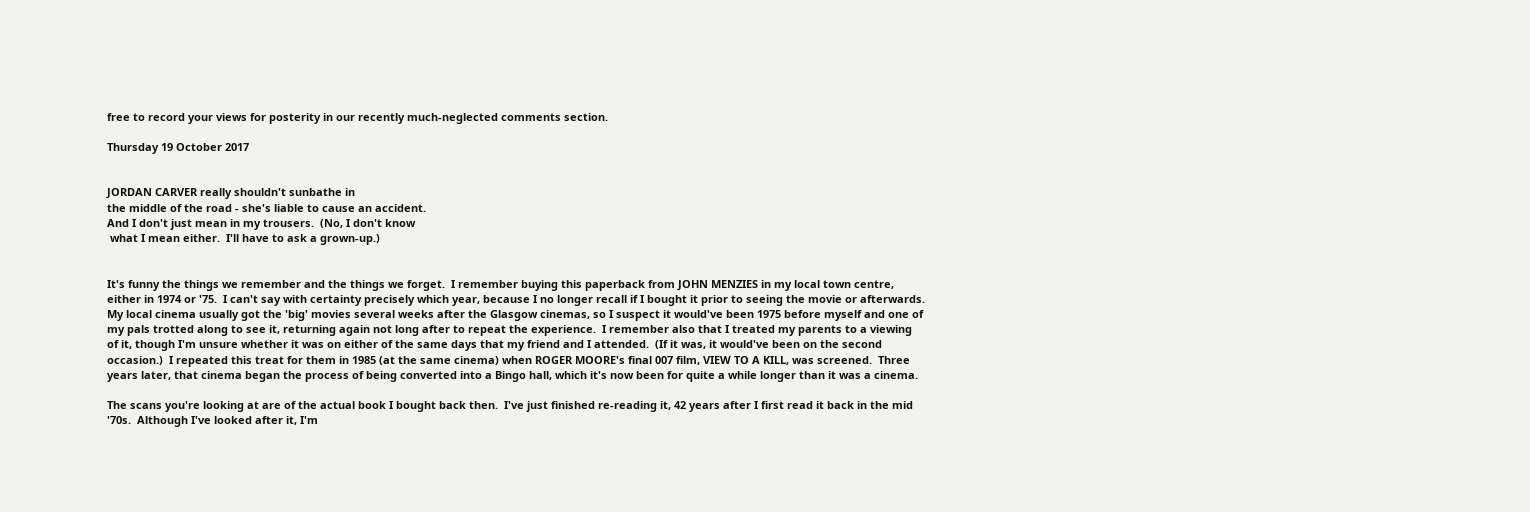free to record your views for posterity in our recently much-neglected comments section.

Thursday 19 October 2017


JORDAN CARVER really shouldn't sunbathe in
the middle of the road - she's liable to cause an accident.
And I don't just mean in my trousers.  (No, I don't know
 what I mean either.  I'll have to ask a grown-up.)


It's funny the things we remember and the things we forget.  I remember buying this paperback from JOHN MENZIES in my local town centre, either in 1974 or '75.  I can't say with certainty precisely which year, because I no longer recall if I bought it prior to seeing the movie or afterwards.  My local cinema usually got the 'big' movies several weeks after the Glasgow cinemas, so I suspect it would've been 1975 before myself and one of my pals trotted along to see it, returning again not long after to repeat the experience.  I remember also that I treated my parents to a viewing of it, though I'm unsure whether it was on either of the same days that my friend and I attended.  (If it was, it would've been on the second occasion.)  I repeated this treat for them in 1985 (at the same cinema) when ROGER MOORE's final 007 film, VIEW TO A KILL, was screened.  Three years later, that cinema began the process of being converted into a Bingo hall, which it's now been for quite a while longer than it was a cinema.

The scans you're looking at are of the actual book I bought back then.  I've just finished re-reading it, 42 years after I first read it back in the mid '70s.  Although I've looked after it, I'm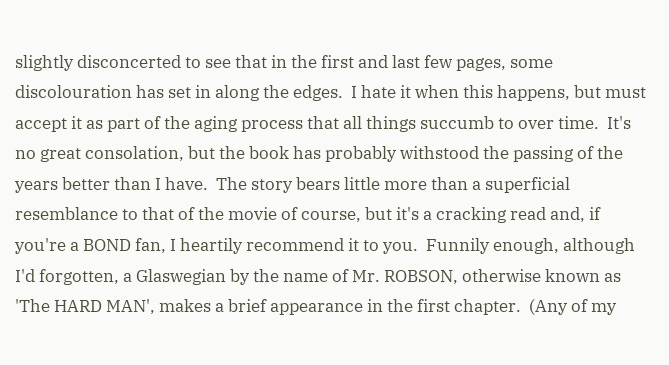slightly disconcerted to see that in the first and last few pages, some discolouration has set in along the edges.  I hate it when this happens, but must accept it as part of the aging process that all things succumb to over time.  It's no great consolation, but the book has probably withstood the passing of the years better than I have.  The story bears little more than a superficial resemblance to that of the movie of course, but it's a cracking read and, if you're a BOND fan, I heartily recommend it to you.  Funnily enough, although I'd forgotten, a Glaswegian by the name of Mr. ROBSON, otherwise known as 'The HARD MAN', makes a brief appearance in the first chapter.  (Any of my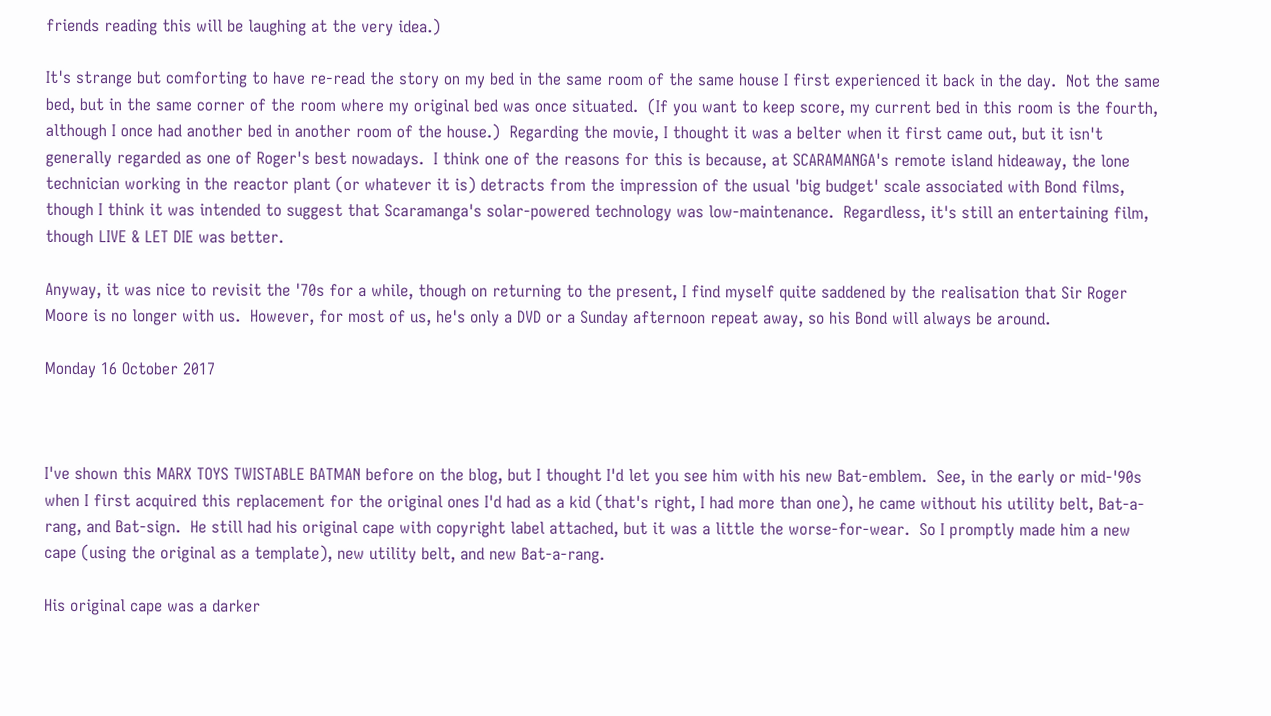friends reading this will be laughing at the very idea.)

It's strange but comforting to have re-read the story on my bed in the same room of the same house I first experienced it back in the day.  Not the same bed, but in the same corner of the room where my original bed was once situated.  (If you want to keep score, my current bed in this room is the fourth, although I once had another bed in another room of the house.)  Regarding the movie, I thought it was a belter when it first came out, but it isn't generally regarded as one of Roger's best nowadays.  I think one of the reasons for this is because, at SCARAMANGA's remote island hideaway, the lone technician working in the reactor plant (or whatever it is) detracts from the impression of the usual 'big budget' scale associated with Bond films, though I think it was intended to suggest that Scaramanga's solar-powered technology was low-maintenance.  Regardless, it's still an entertaining film, though LIVE & LET DIE was better.

Anyway, it was nice to revisit the '70s for a while, though on returning to the present, I find myself quite saddened by the realisation that Sir Roger Moore is no longer with us.  However, for most of us, he's only a DVD or a Sunday afternoon repeat away, so his Bond will always be around.

Monday 16 October 2017



I've shown this MARX TOYS TWISTABLE BATMAN before on the blog, but I thought I'd let you see him with his new Bat-emblem.  See, in the early or mid-'90s when I first acquired this replacement for the original ones I'd had as a kid (that's right, I had more than one), he came without his utility belt, Bat-a-rang, and Bat-sign.  He still had his original cape with copyright label attached, but it was a little the worse-for-wear.  So I promptly made him a new cape (using the original as a template), new utility belt, and new Bat-a-rang.

His original cape was a darker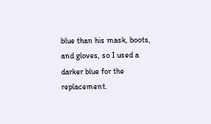blue than his mask, boots, and gloves, so I used a darker blue for the replacement.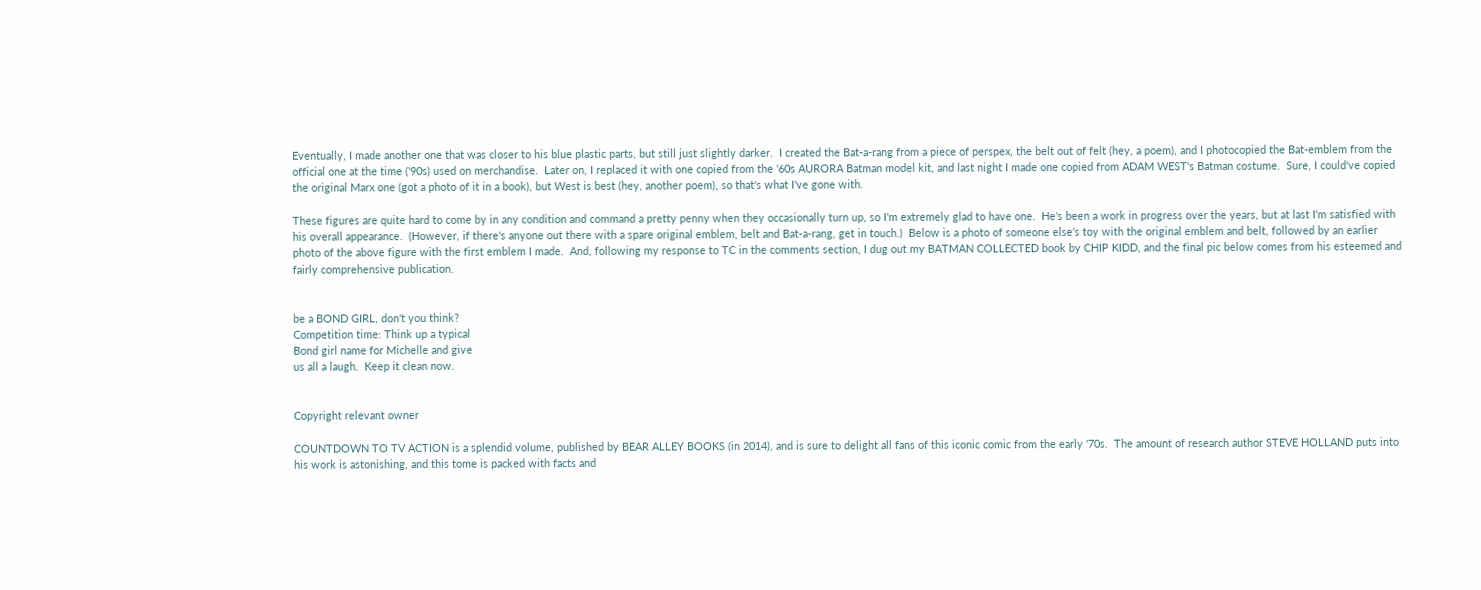Eventually, I made another one that was closer to his blue plastic parts, but still just slightly darker.  I created the Bat-a-rang from a piece of perspex, the belt out of felt (hey, a poem), and I photocopied the Bat-emblem from the official one at the time ('90s) used on merchandise.  Later on, I replaced it with one copied from the '60s AURORA Batman model kit, and last night I made one copied from ADAM WEST's Batman costume.  Sure, I could've copied the original Marx one (got a photo of it in a book), but West is best (hey, another poem), so that's what I've gone with.

These figures are quite hard to come by in any condition and command a pretty penny when they occasionally turn up, so I'm extremely glad to have one.  He's been a work in progress over the years, but at last I'm satisfied with his overall appearance.  (However, if there's anyone out there with a spare original emblem, belt and Bat-a-rang, get in touch.)  Below is a photo of someone else's toy with the original emblem and belt, followed by an earlier photo of the above figure with the first emblem I made.  And, following my response to TC in the comments section, I dug out my BATMAN COLLECTED book by CHIP KIDD, and the final pic below comes from his esteemed and fairly comprehensive publication.


be a BOND GIRL, don't you think?
Competition time: Think up a typical
Bond girl name for Michelle and give
us all a laugh.  Keep it clean now.


Copyright relevant owner

COUNTDOWN TO TV ACTION is a splendid volume, published by BEAR ALLEY BOOKS (in 2014), and is sure to delight all fans of this iconic comic from the early '70s.  The amount of research author STEVE HOLLAND puts into his work is astonishing, and this tome is packed with facts and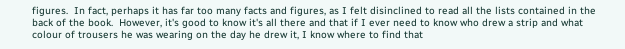figures.  In fact, perhaps it has far too many facts and figures, as I felt disinclined to read all the lists contained in the back of the book.  However, it's good to know it's all there and that if I ever need to know who drew a strip and what colour of trousers he was wearing on the day he drew it, I know where to find that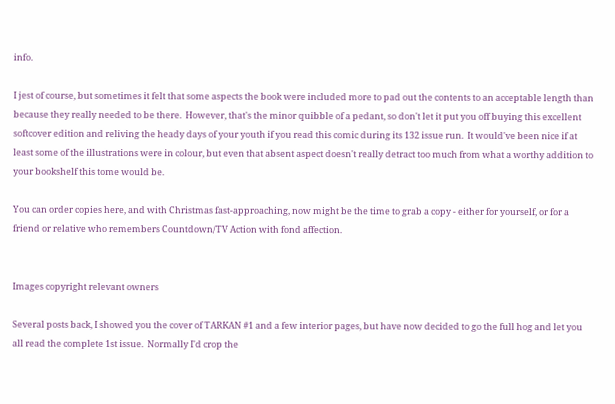info.

I jest of course, but sometimes it felt that some aspects the book were included more to pad out the contents to an acceptable length than because they really needed to be there.  However, that's the minor quibble of a pedant, so don't let it put you off buying this excellent softcover edition and reliving the heady days of your youth if you read this comic during its 132 issue run.  It would've been nice if at least some of the illustrations were in colour, but even that absent aspect doesn't really detract too much from what a worthy addition to your bookshelf this tome would be.

You can order copies here, and with Christmas fast-approaching, now might be the time to grab a copy - either for yourself, or for a friend or relative who remembers Countdown/TV Action with fond affection.


Images copyright relevant owners

Several posts back, I showed you the cover of TARKAN #1 and a few interior pages, but have now decided to go the full hog and let you all read the complete 1st issue.  Normally I'd crop the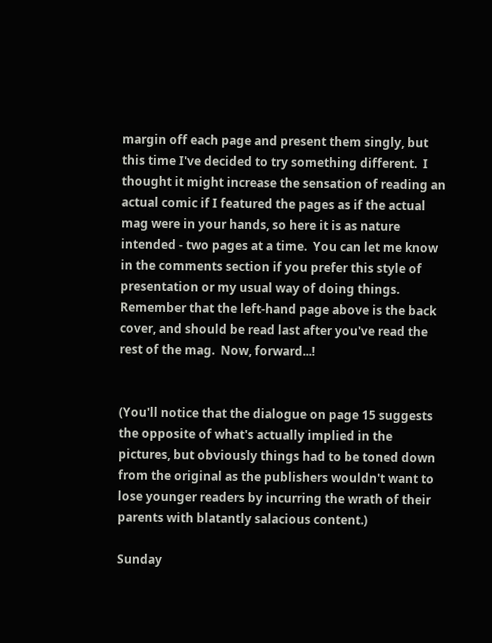margin off each page and present them singly, but this time I've decided to try something different.  I thought it might increase the sensation of reading an actual comic if I featured the pages as if the actual mag were in your hands, so here it is as nature intended - two pages at a time.  You can let me know in the comments section if you prefer this style of presentation or my usual way of doing things.  Remember that the left-hand page above is the back cover, and should be read last after you've read the rest of the mag.  Now, forward...!


(You'll notice that the dialogue on page 15 suggests the opposite of what's actually implied in the pictures, but obviously things had to be toned down from the original as the publishers wouldn't want to lose younger readers by incurring the wrath of their parents with blatantly salacious content.)

Sunday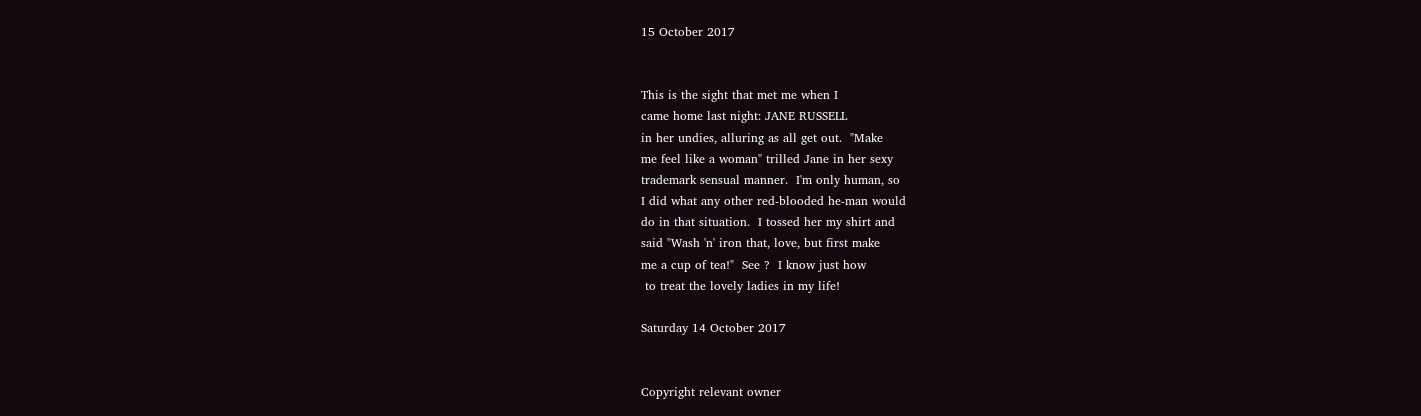15 October 2017


This is the sight that met me when I
came home last night: JANE RUSSELL
in her undies, alluring as all get out.  "Make
me feel like a woman" trilled Jane in her sexy
trademark sensual manner.  I'm only human, so
I did what any other red-blooded he-man would
do in that situation.  I tossed her my shirt and
said "Wash 'n' iron that, love, but first make
me a cup of tea!"  See ?  I know just how
 to treat the lovely ladies in my life!

Saturday 14 October 2017


Copyright relevant owner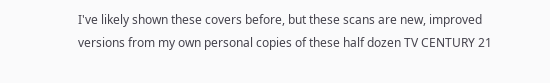I've likely shown these covers before, but these scans are new, improved versions from my own personal copies of these half dozen TV CENTURY 21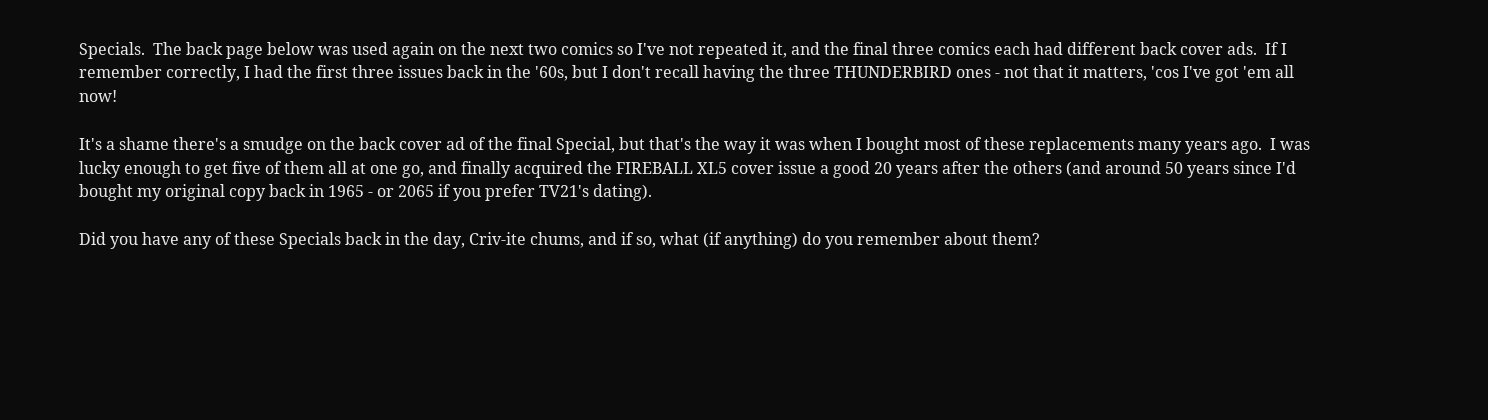Specials.  The back page below was used again on the next two comics so I've not repeated it, and the final three comics each had different back cover ads.  If I remember correctly, I had the first three issues back in the '60s, but I don't recall having the three THUNDERBIRD ones - not that it matters, 'cos I've got 'em all now!

It's a shame there's a smudge on the back cover ad of the final Special, but that's the way it was when I bought most of these replacements many years ago.  I was lucky enough to get five of them all at one go, and finally acquired the FIREBALL XL5 cover issue a good 20 years after the others (and around 50 years since I'd bought my original copy back in 1965 - or 2065 if you prefer TV21's dating).

Did you have any of these Specials back in the day, Criv-ite chums, and if so, what (if anything) do you remember about them?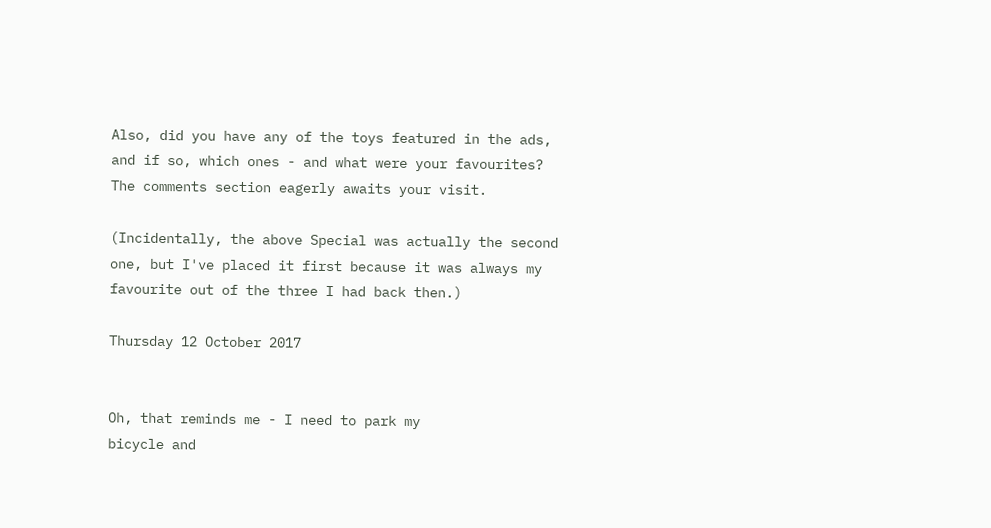Also, did you have any of the toys featured in the ads, and if so, which ones - and what were your favourites?  The comments section eagerly awaits your visit.

(Incidentally, the above Special was actually the second one, but I've placed it first because it was always my favourite out of the three I had back then.)

Thursday 12 October 2017


Oh, that reminds me - I need to park my
bicycle and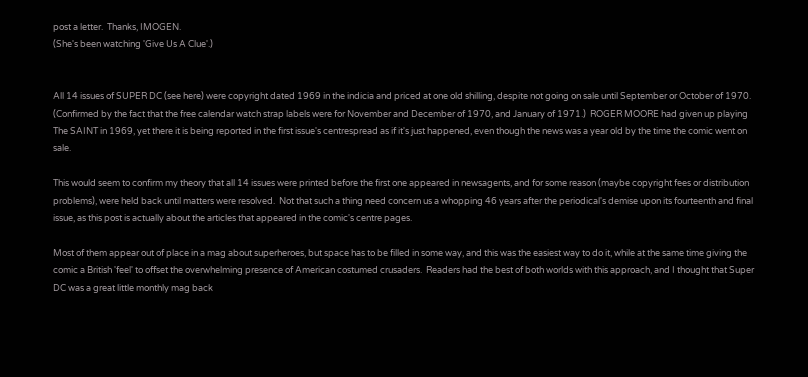post a letter.  Thanks, IMOGEN.
(She's been watching 'Give Us A Clue'.)


All 14 issues of SUPER DC (see here) were copyright dated 1969 in the indicia and priced at one old shilling, despite not going on sale until September or October of 1970.  (Confirmed by the fact that the free calendar watch strap labels were for November and December of 1970, and January of 1971.)  ROGER MOORE had given up playing The SAINT in 1969, yet there it is being reported in the first issue's centrespread as if it's just happened, even though the news was a year old by the time the comic went on sale.

This would seem to confirm my theory that all 14 issues were printed before the first one appeared in newsagents, and for some reason (maybe copyright fees or distribution problems), were held back until matters were resolved.  Not that such a thing need concern us a whopping 46 years after the periodical's demise upon its fourteenth and final issue, as this post is actually about the articles that appeared in the comic's centre pages.

Most of them appear out of place in a mag about superheroes, but space has to be filled in some way, and this was the easiest way to do it, while at the same time giving the comic a British 'feel' to offset the overwhelming presence of American costumed crusaders.  Readers had the best of both worlds with this approach, and I thought that Super DC was a great little monthly mag back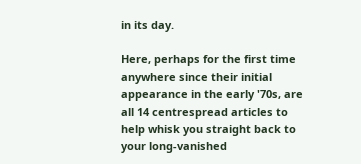in its day.

Here, perhaps for the first time anywhere since their initial appearance in the early '70s, are all 14 centrespread articles to help whisk you straight back to your long-vanished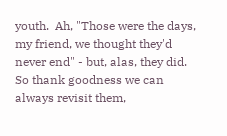youth.  Ah, "Those were the days, my friend, we thought they'd never end" - but, alas, they did.  So thank goodness we can always revisit them,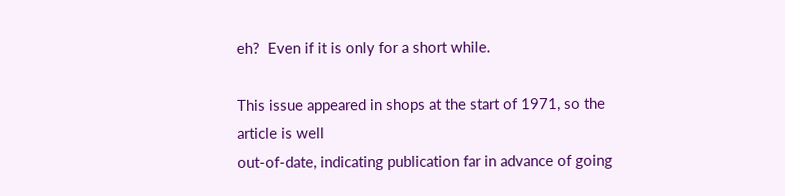eh?  Even if it is only for a short while.

This issue appeared in shops at the start of 1971, so the article is well
out-of-date, indicating publication far in advance of going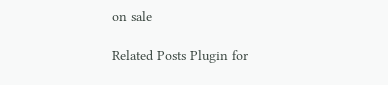on sale

Related Posts Plugin for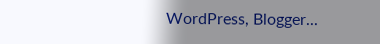WordPress, Blogger...